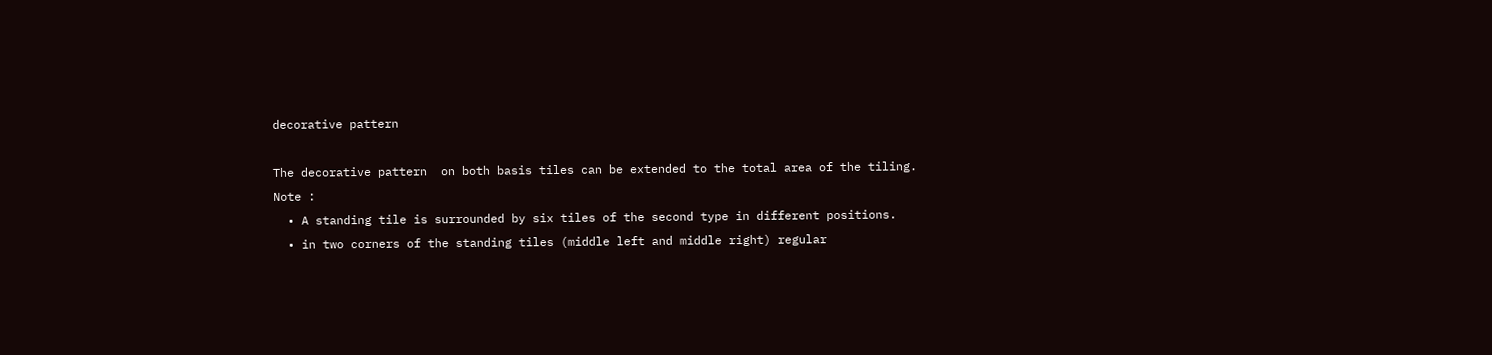decorative pattern

The decorative pattern  on both basis tiles can be extended to the total area of the tiling.
Note :
  • A standing tile is surrounded by six tiles of the second type in different positions.
  • in two corners of the standing tiles (middle left and middle right) regular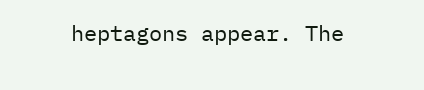heptagons appear. The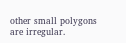other small polygons are irregular.